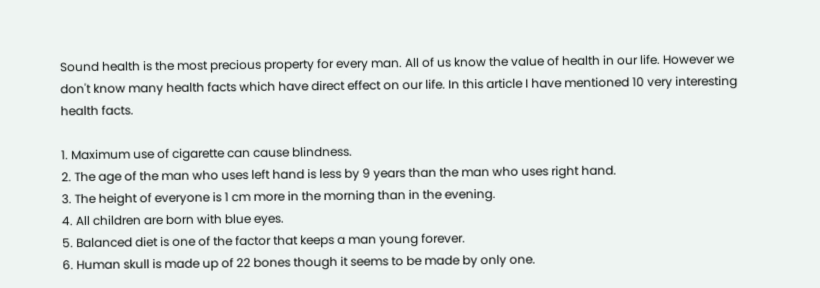Sound health is the most precious property for every man. All of us know the value of health in our life. However we don't know many health facts which have direct effect on our life. In this article I have mentioned 10 very interesting health facts.

1. Maximum use of cigarette can cause blindness.
2. The age of the man who uses left hand is less by 9 years than the man who uses right hand.
3. The height of everyone is 1 cm more in the morning than in the evening.
4. All children are born with blue eyes.
5. Balanced diet is one of the factor that keeps a man young forever.
6. Human skull is made up of 22 bones though it seems to be made by only one.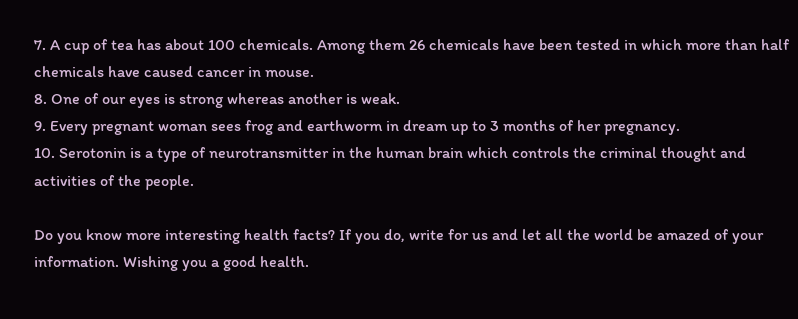7. A cup of tea has about 100 chemicals. Among them 26 chemicals have been tested in which more than half chemicals have caused cancer in mouse.
8. One of our eyes is strong whereas another is weak.
9. Every pregnant woman sees frog and earthworm in dream up to 3 months of her pregnancy.
10. Serotonin is a type of neurotransmitter in the human brain which controls the criminal thought and activities of the people.

Do you know more interesting health facts? If you do, write for us and let all the world be amazed of your information. Wishing you a good health.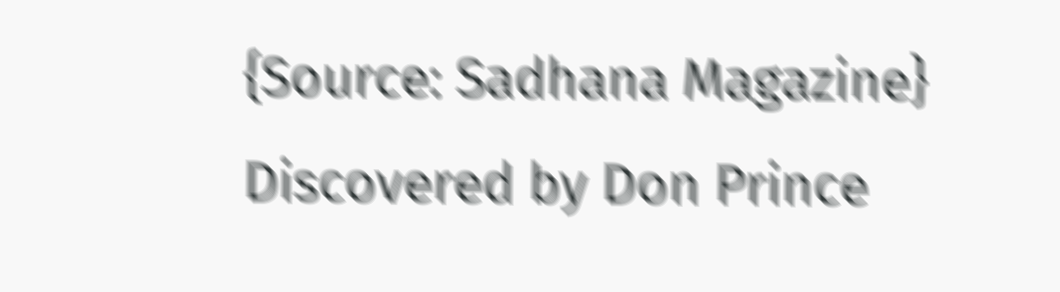{Source: Sadhana Magazine}
Discovered by Don Prince